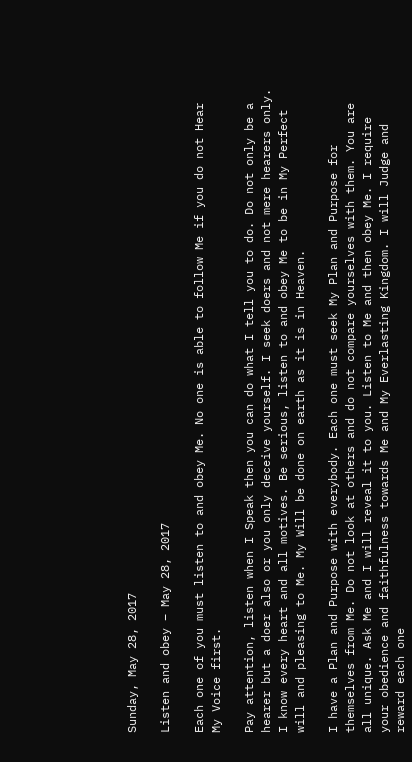Sunday, May 28, 2017

Listen and obey – May 28, 2017

Each one of you must listen to and obey Me. No one is able to follow Me if you do not Hear My Voice first.

Pay attention, listen when I Speak then you can do what I tell you to do. Do not only be a hearer but a doer also or you only deceive yourself. I seek doers and not mere hearers only. I know every heart and all motives. Be serious, listen to and obey Me to be in My Perfect will and pleasing to Me. My Will be done on earth as it is in Heaven.

I have a Plan and Purpose with everybody. Each one must seek My Plan and Purpose for themselves from Me. Do not look at others and do not compare yourselves with them. You are all unique. Ask Me and I will reveal it to you. Listen to Me and then obey Me. I require your obedience and faithfulness towards Me and My Everlasting Kingdom. I will Judge and reward each one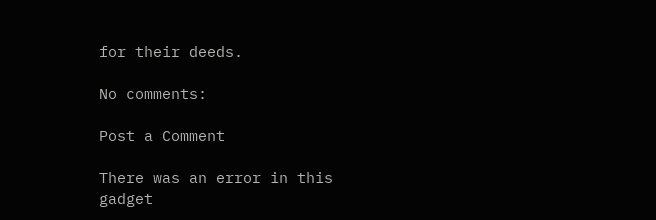for their deeds.

No comments:

Post a Comment

There was an error in this gadget